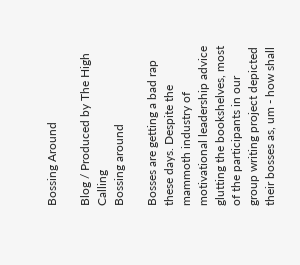Bossing Around

Blog / Produced by The High Calling
Bossing around

Bosses are getting a bad rap these days. Despite the mammoth industry of motivational leadership advice glutting the bookshelves, most of the participants in our group writing project depicted their bosses as, um - how shall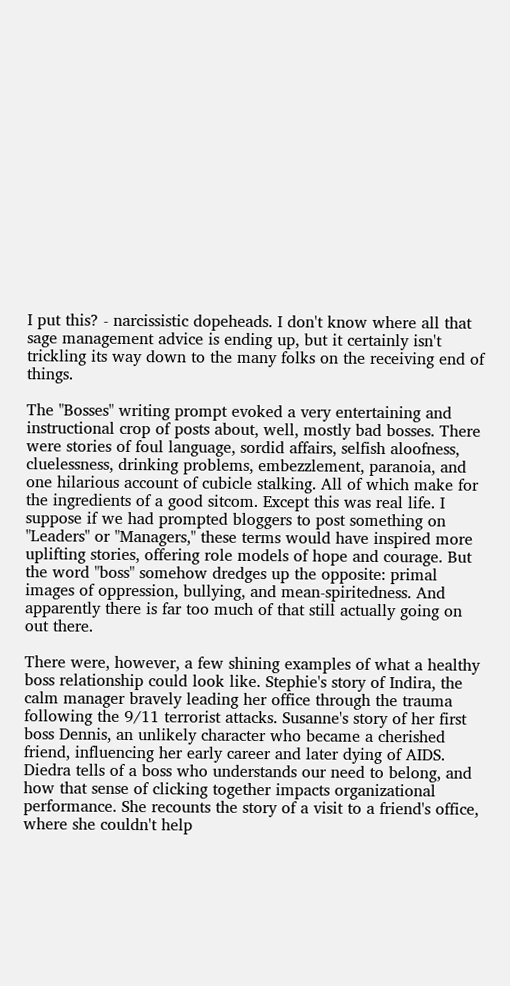I put this? - narcissistic dopeheads. I don't know where all that sage management advice is ending up, but it certainly isn't trickling its way down to the many folks on the receiving end of things.

The "Bosses" writing prompt evoked a very entertaining and instructional crop of posts about, well, mostly bad bosses. There were stories of foul language, sordid affairs, selfish aloofness, cluelessness, drinking problems, embezzlement, paranoia, and one hilarious account of cubicle stalking. All of which make for the ingredients of a good sitcom. Except this was real life. I suppose if we had prompted bloggers to post something on "Leaders" or "Managers," these terms would have inspired more uplifting stories, offering role models of hope and courage. But the word "boss" somehow dredges up the opposite: primal images of oppression, bullying, and mean-spiritedness. And apparently there is far too much of that still actually going on out there.

There were, however, a few shining examples of what a healthy boss relationship could look like. Stephie's story of Indira, the calm manager bravely leading her office through the trauma following the 9/11 terrorist attacks. Susanne's story of her first boss Dennis, an unlikely character who became a cherished friend, influencing her early career and later dying of AIDS. Diedra tells of a boss who understands our need to belong, and how that sense of clicking together impacts organizational performance. She recounts the story of a visit to a friend's office, where she couldn't help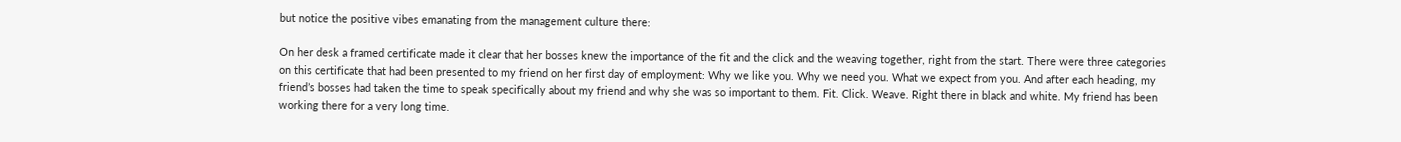but notice the positive vibes emanating from the management culture there:

On her desk a framed certificate made it clear that her bosses knew the importance of the fit and the click and the weaving together, right from the start. There were three categories on this certificate that had been presented to my friend on her first day of employment: Why we like you. Why we need you. What we expect from you. And after each heading, my friend’s bosses had taken the time to speak specifically about my friend and why she was so important to them. Fit. Click. Weave. Right there in black and white. My friend has been working there for a very long time.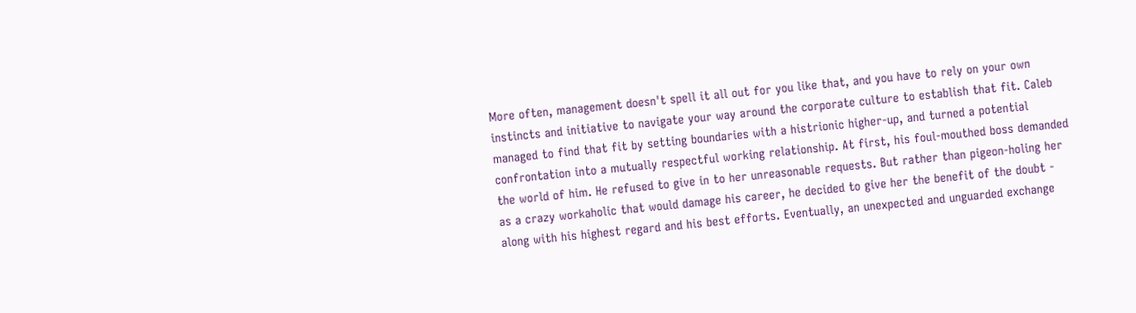More often, management doesn't spell it all out for you like that, and you have to rely on your own instincts and initiative to navigate your way around the corporate culture to establish that fit. Caleb managed to find that fit by setting boundaries with a histrionic higher-up, and turned a potential confrontation into a mutually respectful working relationship. At first, his foul-mouthed boss demanded the world of him. He refused to give in to her unreasonable requests. But rather than pigeon-holing her as a crazy workaholic that would damage his career, he decided to give her the benefit of the doubt - along with his highest regard and his best efforts. Eventually, an unexpected and unguarded exchange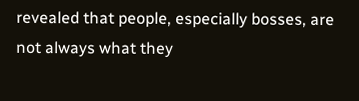revealed that people, especially bosses, are not always what they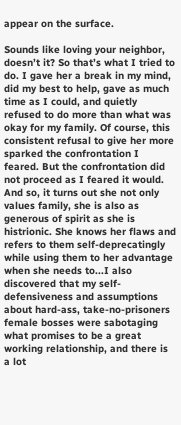appear on the surface.

Sounds like loving your neighbor, doesn’t it? So that’s what I tried to do. I gave her a break in my mind, did my best to help, gave as much time as I could, and quietly refused to do more than what was okay for my family. Of course, this consistent refusal to give her more sparked the confrontation I feared. But the confrontation did not proceed as I feared it would. And so, it turns out she not only values family, she is also as generous of spirit as she is histrionic. She knows her flaws and refers to them self-deprecatingly while using them to her advantage when she needs to...I also discovered that my self-defensiveness and assumptions about hard-ass, take-no-prisoners female bosses were sabotaging what promises to be a great working relationship, and there is a lot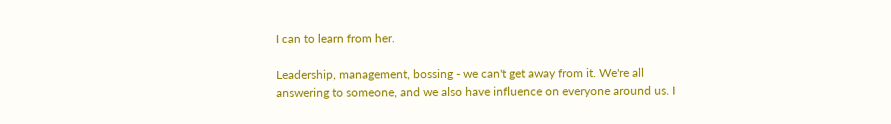I can to learn from her.

Leadership, management, bossing - we can't get away from it. We're all answering to someone, and we also have influence on everyone around us. I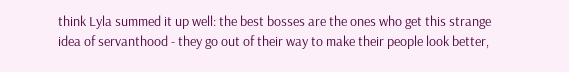think Lyla summed it up well: the best bosses are the ones who get this strange idea of servanthood - they go out of their way to make their people look better,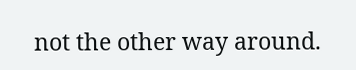not the other way around.